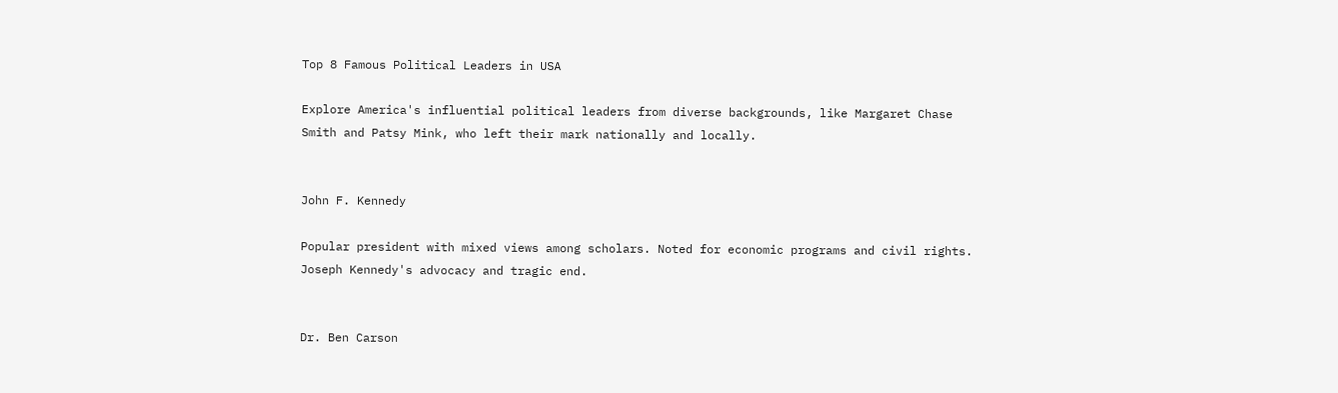Top 8 Famous Political Leaders in USA

Explore America's influential political leaders from diverse backgrounds, like Margaret Chase Smith and Patsy Mink, who left their mark nationally and locally.


John F. Kennedy

Popular president with mixed views among scholars. Noted for economic programs and civil rights. Joseph Kennedy's advocacy and tragic end.


Dr. Ben Carson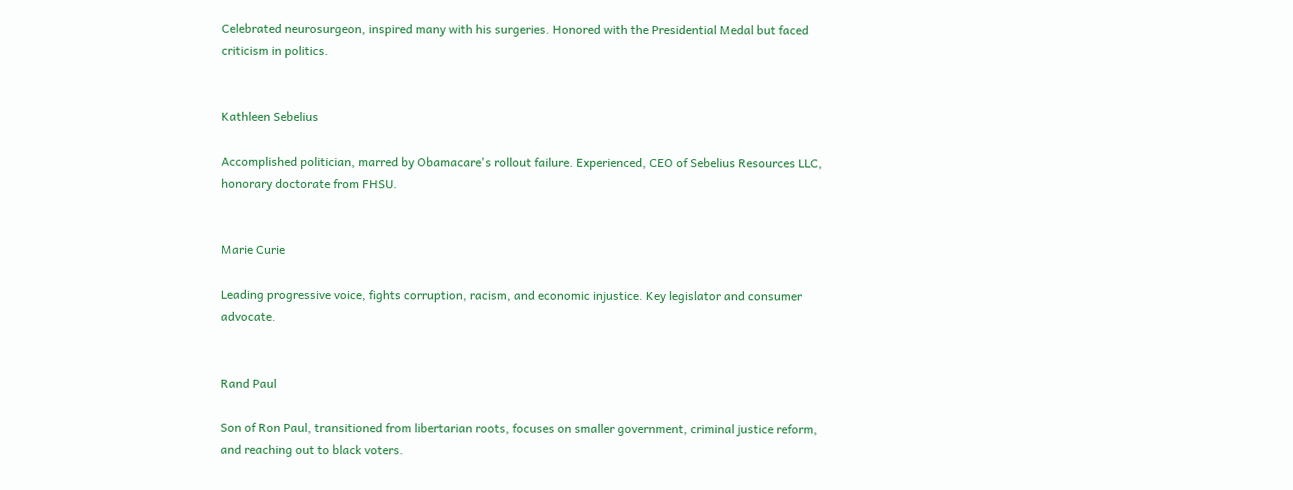Celebrated neurosurgeon, inspired many with his surgeries. Honored with the Presidential Medal but faced criticism in politics.


Kathleen Sebelius

Accomplished politician, marred by Obamacare's rollout failure. Experienced, CEO of Sebelius Resources LLC, honorary doctorate from FHSU.


Marie Curie

Leading progressive voice, fights corruption, racism, and economic injustice. Key legislator and consumer advocate.


Rand Paul

Son of Ron Paul, transitioned from libertarian roots, focuses on smaller government, criminal justice reform, and reaching out to black voters.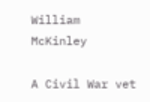William McKinley

A Civil War vet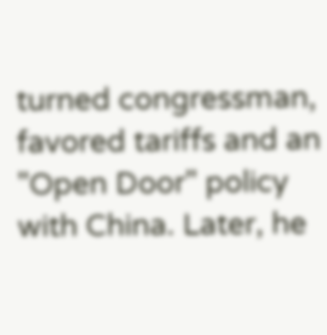turned congressman, favored tariffs and an "Open Door" policy with China. Later, he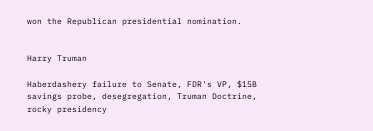won the Republican presidential nomination.


Harry Truman

Haberdashery failure to Senate, FDR's VP, $15B savings probe, desegregation, Truman Doctrine, rocky presidency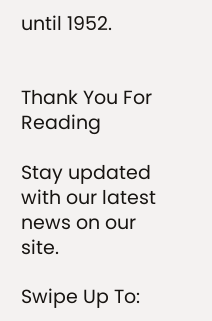until 1952.


Thank You For  Reading

Stay updated with our latest news on our site.

Swipe Up To: